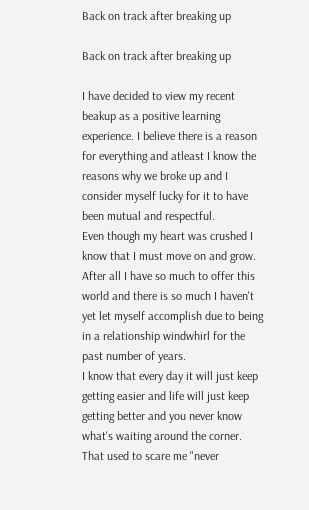Back on track after breaking up

Back on track after breaking up

I have decided to view my recent beakup as a positive learning experience. I believe there is a reason for everything and atleast I know the reasons why we broke up and I consider myself lucky for it to have been mutual and respectful.
Even though my heart was crushed I know that I must move on and grow. After all I have so much to offer this world and there is so much I haven't yet let myself accomplish due to being in a relationship windwhirl for the past number of years.
I know that every day it will just keep getting easier and life will just keep getting better and you never know what's waiting around the corner. That used to scare me "never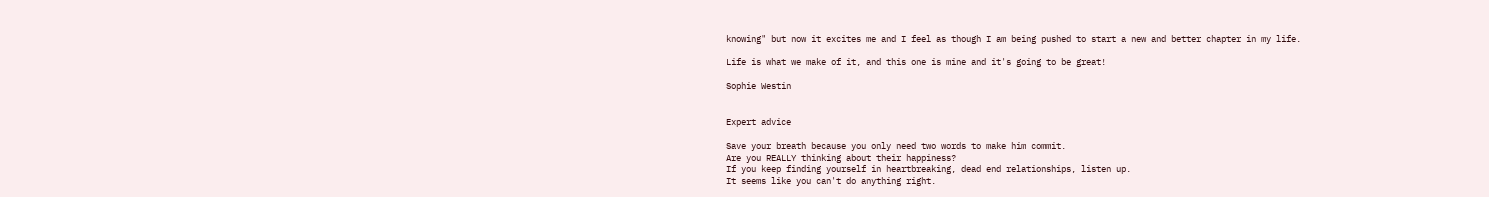knowing" but now it excites me and I feel as though I am being pushed to start a new and better chapter in my life.

Life is what we make of it, and this one is mine and it's going to be great!

Sophie Westin


Expert advice

Save your breath because you only need two words to make him commit.
Are you REALLY thinking about their happiness?
If you keep finding yourself in heartbreaking, dead end relationships, listen up.
It seems like you can't do anything right.